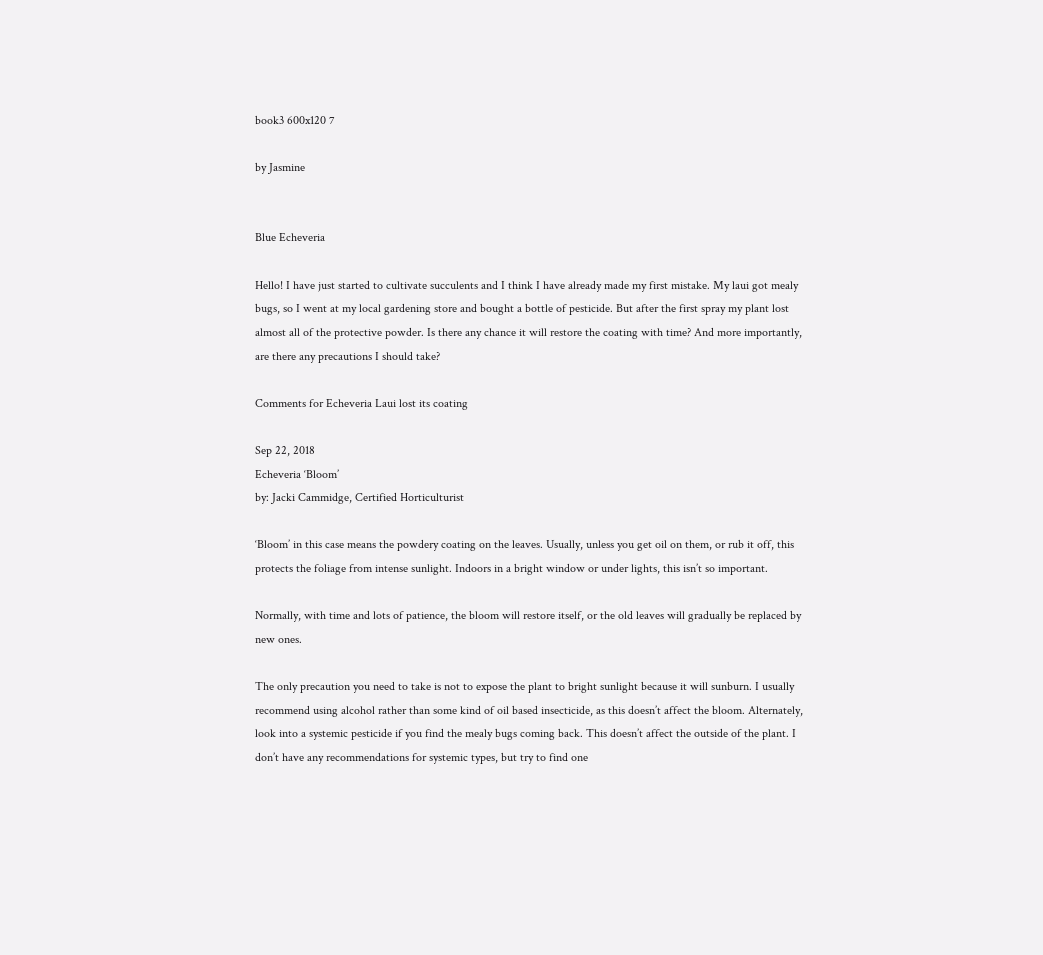book3 600x120 7

by Jasmine


Blue Echeveria

Hello! I have just started to cultivate succulents and I think I have already made my first mistake. My laui got mealy bugs, so I went at my local gardening store and bought a bottle of pesticide. But after the first spray my plant lost almost all of the protective powder. Is there any chance it will restore the coating with time? And more importantly, are there any precautions I should take?

Comments for Echeveria Laui lost its coating

Sep 22, 2018
Echeveria ‘Bloom’
by: Jacki Cammidge, Certified Horticulturist

‘Bloom’ in this case means the powdery coating on the leaves. Usually, unless you get oil on them, or rub it off, this protects the foliage from intense sunlight. Indoors in a bright window or under lights, this isn’t so important.

Normally, with time and lots of patience, the bloom will restore itself, or the old leaves will gradually be replaced by new ones.

The only precaution you need to take is not to expose the plant to bright sunlight because it will sunburn. I usually recommend using alcohol rather than some kind of oil based insecticide, as this doesn’t affect the bloom. Alternately, look into a systemic pesticide if you find the mealy bugs coming back. This doesn’t affect the outside of the plant. I don’t have any recommendations for systemic types, but try to find one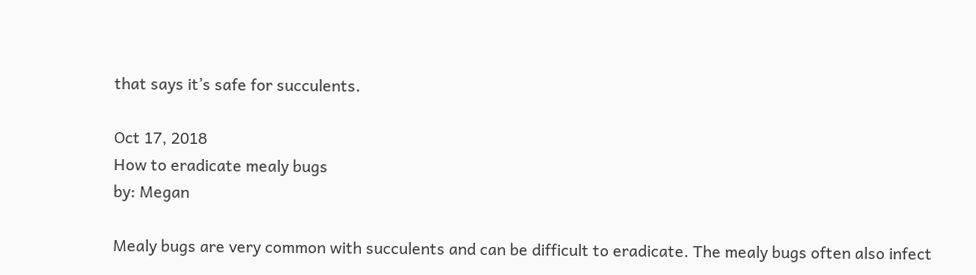that says it’s safe for succulents.

Oct 17, 2018
How to eradicate mealy bugs
by: Megan

Mealy bugs are very common with succulents and can be difficult to eradicate. The mealy bugs often also infect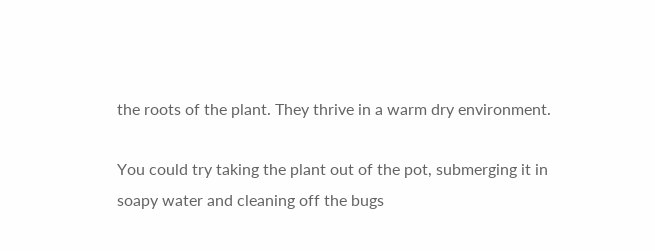the roots of the plant. They thrive in a warm dry environment.

You could try taking the plant out of the pot, submerging it in soapy water and cleaning off the bugs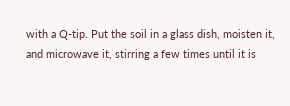with a Q-tip. Put the soil in a glass dish, moisten it, and microwave it, stirring a few times until it is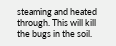steaming and heated through. This will kill the bugs in the soil.